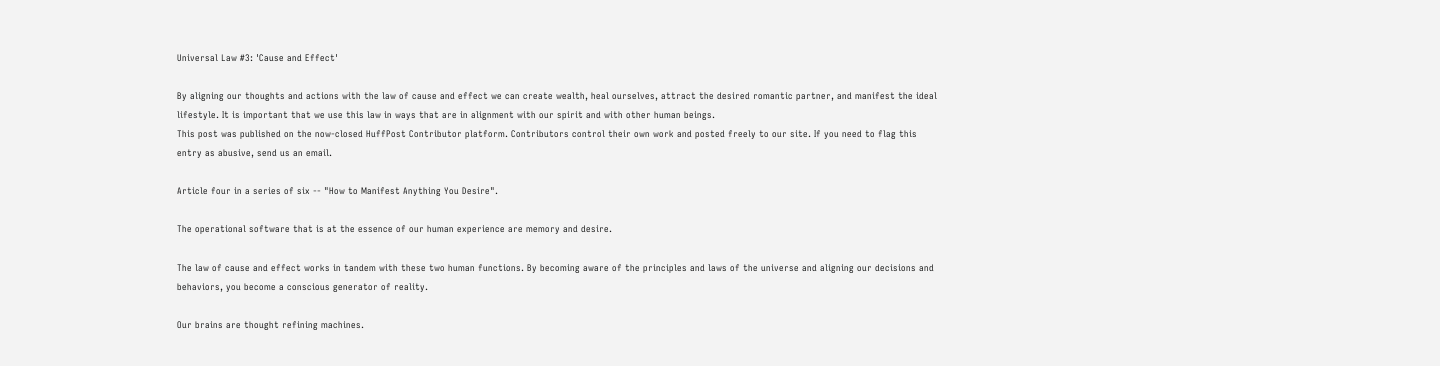Universal Law #3: 'Cause and Effect'

By aligning our thoughts and actions with the law of cause and effect we can create wealth, heal ourselves, attract the desired romantic partner, and manifest the ideal lifestyle. It is important that we use this law in ways that are in alignment with our spirit and with other human beings.
This post was published on the now-closed HuffPost Contributor platform. Contributors control their own work and posted freely to our site. If you need to flag this entry as abusive, send us an email.

Article four in a series of six -- "How to Manifest Anything You Desire".

The operational software that is at the essence of our human experience are memory and desire.

The law of cause and effect works in tandem with these two human functions. By becoming aware of the principles and laws of the universe and aligning our decisions and behaviors, you become a conscious generator of reality.

Our brains are thought refining machines.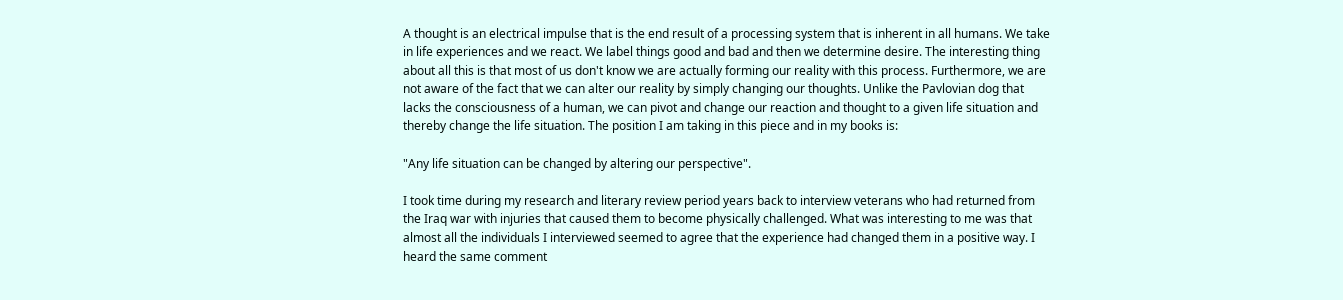A thought is an electrical impulse that is the end result of a processing system that is inherent in all humans. We take in life experiences and we react. We label things good and bad and then we determine desire. The interesting thing about all this is that most of us don't know we are actually forming our reality with this process. Furthermore, we are not aware of the fact that we can alter our reality by simply changing our thoughts. Unlike the Pavlovian dog that lacks the consciousness of a human, we can pivot and change our reaction and thought to a given life situation and thereby change the life situation. The position I am taking in this piece and in my books is:

"Any life situation can be changed by altering our perspective".

I took time during my research and literary review period years back to interview veterans who had returned from the Iraq war with injuries that caused them to become physically challenged. What was interesting to me was that almost all the individuals I interviewed seemed to agree that the experience had changed them in a positive way. I heard the same comment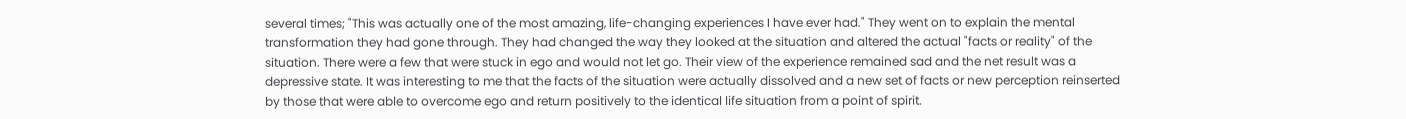several times; "This was actually one of the most amazing, life-changing experiences I have ever had." They went on to explain the mental transformation they had gone through. They had changed the way they looked at the situation and altered the actual "facts or reality" of the situation. There were a few that were stuck in ego and would not let go. Their view of the experience remained sad and the net result was a depressive state. It was interesting to me that the facts of the situation were actually dissolved and a new set of facts or new perception reinserted by those that were able to overcome ego and return positively to the identical life situation from a point of spirit.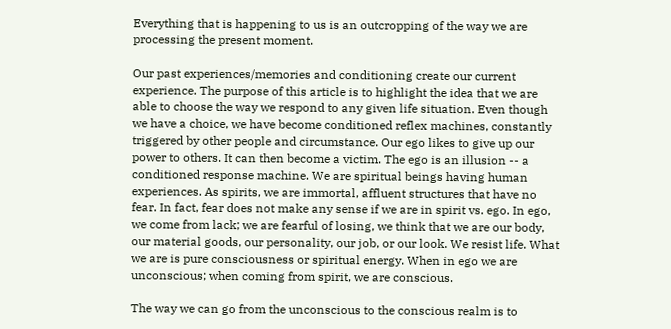Everything that is happening to us is an outcropping of the way we are processing the present moment.

Our past experiences/memories and conditioning create our current experience. The purpose of this article is to highlight the idea that we are able to choose the way we respond to any given life situation. Even though we have a choice, we have become conditioned reflex machines, constantly triggered by other people and circumstance. Our ego likes to give up our power to others. It can then become a victim. The ego is an illusion -- a conditioned response machine. We are spiritual beings having human experiences. As spirits, we are immortal, affluent structures that have no fear. In fact, fear does not make any sense if we are in spirit vs. ego. In ego, we come from lack; we are fearful of losing, we think that we are our body, our material goods, our personality, our job, or our look. We resist life. What we are is pure consciousness or spiritual energy. When in ego we are unconscious; when coming from spirit, we are conscious.

The way we can go from the unconscious to the conscious realm is to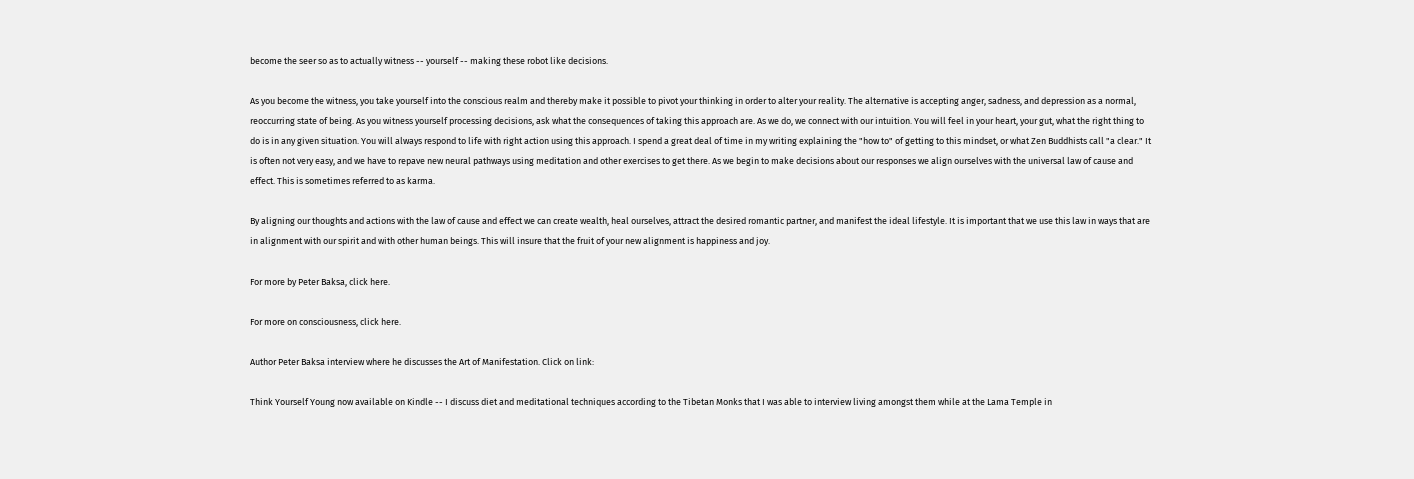become the seer so as to actually witness -- yourself -- making these robot like decisions.

As you become the witness, you take yourself into the conscious realm and thereby make it possible to pivot your thinking in order to alter your reality. The alternative is accepting anger, sadness, and depression as a normal, reoccurring state of being. As you witness yourself processing decisions, ask what the consequences of taking this approach are. As we do, we connect with our intuition. You will feel in your heart, your gut, what the right thing to do is in any given situation. You will always respond to life with right action using this approach. I spend a great deal of time in my writing explaining the "how to" of getting to this mindset, or what Zen Buddhists call "a clear." It is often not very easy, and we have to repave new neural pathways using meditation and other exercises to get there. As we begin to make decisions about our responses we align ourselves with the universal law of cause and effect. This is sometimes referred to as karma.

By aligning our thoughts and actions with the law of cause and effect we can create wealth, heal ourselves, attract the desired romantic partner, and manifest the ideal lifestyle. It is important that we use this law in ways that are in alignment with our spirit and with other human beings. This will insure that the fruit of your new alignment is happiness and joy.

For more by Peter Baksa, click here.

For more on consciousness, click here.

Author Peter Baksa interview where he discusses the Art of Manifestation. Click on link:

Think Yourself Young now available on Kindle -- I discuss diet and meditational techniques according to the Tibetan Monks that I was able to interview living amongst them while at the Lama Temple in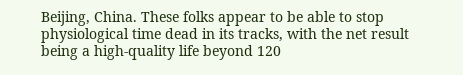Beijing, China. These folks appear to be able to stop physiological time dead in its tracks, with the net result being a high-quality life beyond 120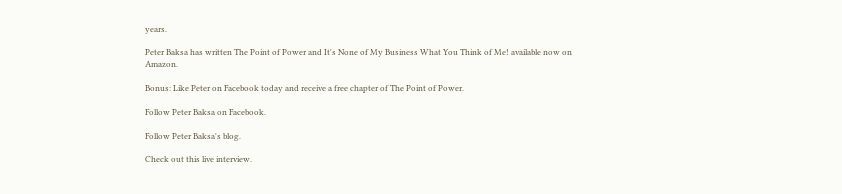years.

Peter Baksa has written The Point of Power and It's None of My Business What You Think of Me! available now on Amazon.

Bonus: Like Peter on Facebook today and receive a free chapter of The Point of Power.

Follow Peter Baksa on Facebook.

Follow Peter Baksa's blog.

Check out this live interview.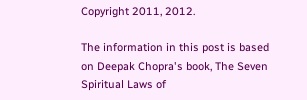Copyright 2011, 2012.

The information in this post is based on Deepak Chopra's book, The Seven Spiritual Laws of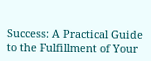Success: A Practical Guide to the Fulfillment of Your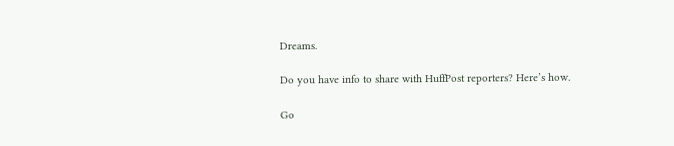Dreams.

Do you have info to share with HuffPost reporters? Here’s how.

Go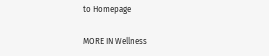to Homepage

MORE IN Wellness